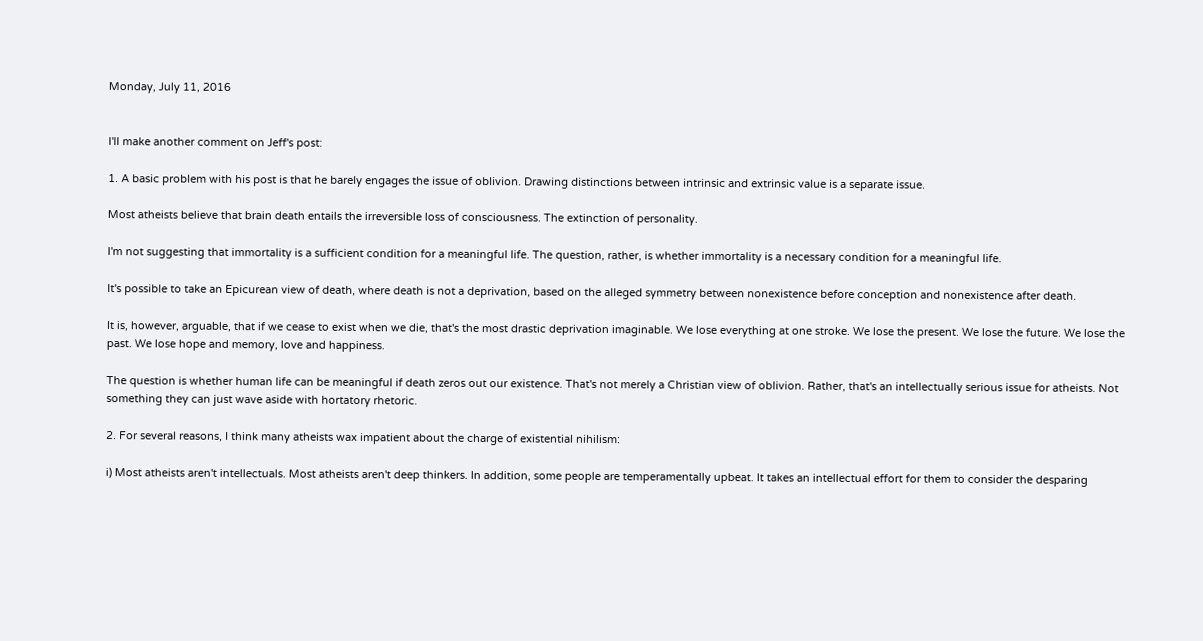Monday, July 11, 2016


I'll make another comment on Jeff's post:

1. A basic problem with his post is that he barely engages the issue of oblivion. Drawing distinctions between intrinsic and extrinsic value is a separate issue.

Most atheists believe that brain death entails the irreversible loss of consciousness. The extinction of personality.

I'm not suggesting that immortality is a sufficient condition for a meaningful life. The question, rather, is whether immortality is a necessary condition for a meaningful life.

It's possible to take an Epicurean view of death, where death is not a deprivation, based on the alleged symmetry between nonexistence before conception and nonexistence after death.

It is, however, arguable, that if we cease to exist when we die, that's the most drastic deprivation imaginable. We lose everything at one stroke. We lose the present. We lose the future. We lose the past. We lose hope and memory, love and happiness.

The question is whether human life can be meaningful if death zeros out our existence. That's not merely a Christian view of oblivion. Rather, that's an intellectually serious issue for atheists. Not something they can just wave aside with hortatory rhetoric.

2. For several reasons, I think many atheists wax impatient about the charge of existential nihilism:

i) Most atheists aren't intellectuals. Most atheists aren't deep thinkers. In addition, some people are temperamentally upbeat. It takes an intellectual effort for them to consider the desparing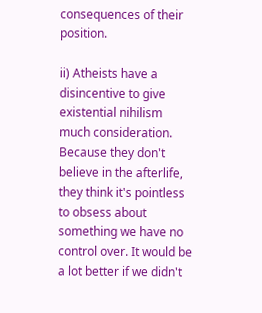consequences of their position.

ii) Atheists have a disincentive to give existential nihilism much consideration. Because they don't believe in the afterlife, they think it's pointless to obsess about something we have no control over. It would be a lot better if we didn't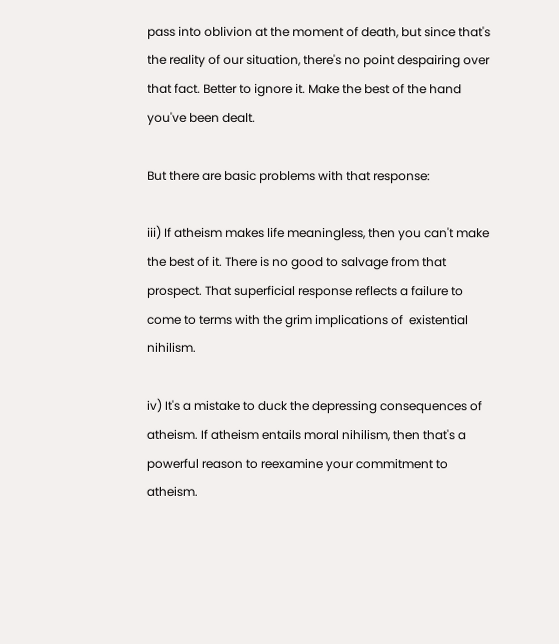pass into oblivion at the moment of death, but since that's the reality of our situation, there's no point despairing over that fact. Better to ignore it. Make the best of the hand you've been dealt.

But there are basic problems with that response:

iii) If atheism makes life meaningless, then you can't make the best of it. There is no good to salvage from that prospect. That superficial response reflects a failure to come to terms with the grim implications of  existential nihilism.

iv) It's a mistake to duck the depressing consequences of atheism. If atheism entails moral nihilism, then that's a powerful reason to reexamine your commitment to atheism.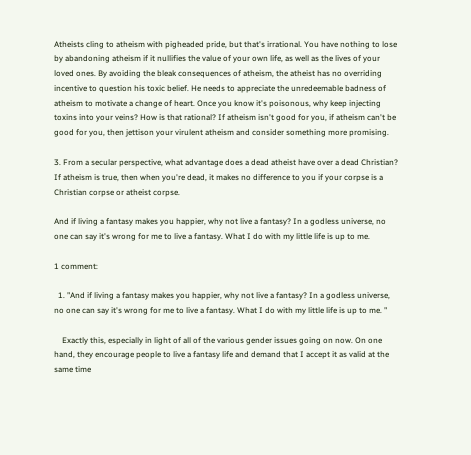Atheists cling to atheism with pigheaded pride, but that's irrational. You have nothing to lose by abandoning atheism if it nullifies the value of your own life, as well as the lives of your loved ones. By avoiding the bleak consequences of atheism, the atheist has no overriding incentive to question his toxic belief. He needs to appreciate the unredeemable badness of atheism to motivate a change of heart. Once you know it's poisonous, why keep injecting toxins into your veins? How is that rational? If atheism isn't good for you, if atheism can't be good for you, then jettison your virulent atheism and consider something more promising.

3. From a secular perspective, what advantage does a dead atheist have over a dead Christian? If atheism is true, then when you're dead, it makes no difference to you if your corpse is a Christian corpse or atheist corpse.

And if living a fantasy makes you happier, why not live a fantasy? In a godless universe, no one can say it's wrong for me to live a fantasy. What I do with my little life is up to me.

1 comment:

  1. "And if living a fantasy makes you happier, why not live a fantasy? In a godless universe, no one can say it's wrong for me to live a fantasy. What I do with my little life is up to me. "

    Exactly this, especially in light of all of the various gender issues going on now. On one hand, they encourage people to live a fantasy life and demand that I accept it as valid at the same time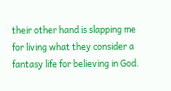their other hand is slapping me for living what they consider a fantasy life for believing in God.